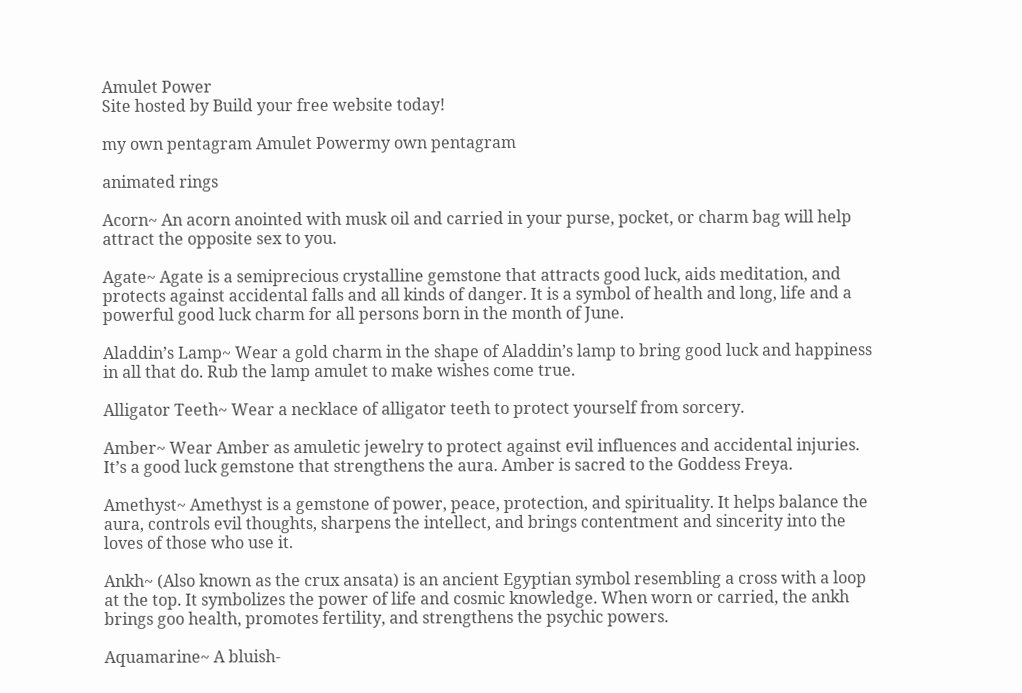Amulet Power
Site hosted by Build your free website today!

my own pentagram Amulet Powermy own pentagram

animated rings

Acorn~ An acorn anointed with musk oil and carried in your purse, pocket, or charm bag will help attract the opposite sex to you.

Agate~ Agate is a semiprecious crystalline gemstone that attracts good luck, aids meditation, and protects against accidental falls and all kinds of danger. It is a symbol of health and long, life and a powerful good luck charm for all persons born in the month of June.

Aladdin’s Lamp~ Wear a gold charm in the shape of Aladdin’s lamp to bring good luck and happiness in all that do. Rub the lamp amulet to make wishes come true.

Alligator Teeth~ Wear a necklace of alligator teeth to protect yourself from sorcery.

Amber~ Wear Amber as amuletic jewelry to protect against evil influences and accidental injuries. It’s a good luck gemstone that strengthens the aura. Amber is sacred to the Goddess Freya.

Amethyst~ Amethyst is a gemstone of power, peace, protection, and spirituality. It helps balance the aura, controls evil thoughts, sharpens the intellect, and brings contentment and sincerity into the loves of those who use it.

Ankh~ (Also known as the crux ansata) is an ancient Egyptian symbol resembling a cross with a loop at the top. It symbolizes the power of life and cosmic knowledge. When worn or carried, the ankh brings goo health, promotes fertility, and strengthens the psychic powers.

Aquamarine~ A bluish-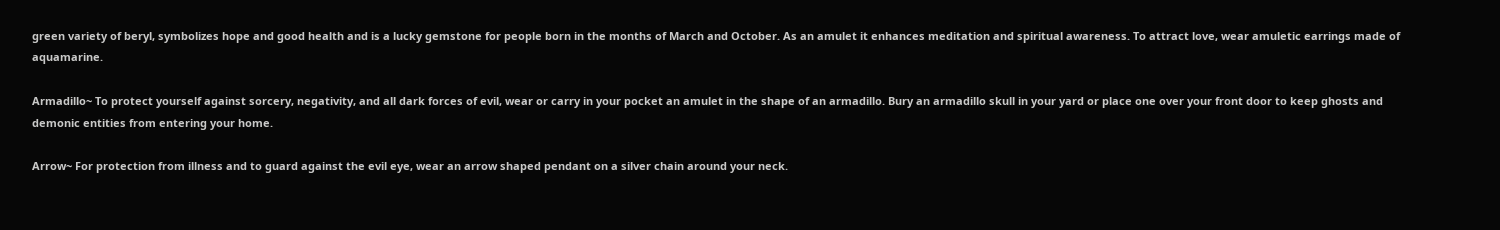green variety of beryl, symbolizes hope and good health and is a lucky gemstone for people born in the months of March and October. As an amulet it enhances meditation and spiritual awareness. To attract love, wear amuletic earrings made of aquamarine.

Armadillo~ To protect yourself against sorcery, negativity, and all dark forces of evil, wear or carry in your pocket an amulet in the shape of an armadillo. Bury an armadillo skull in your yard or place one over your front door to keep ghosts and demonic entities from entering your home.

Arrow~ For protection from illness and to guard against the evil eye, wear an arrow shaped pendant on a silver chain around your neck.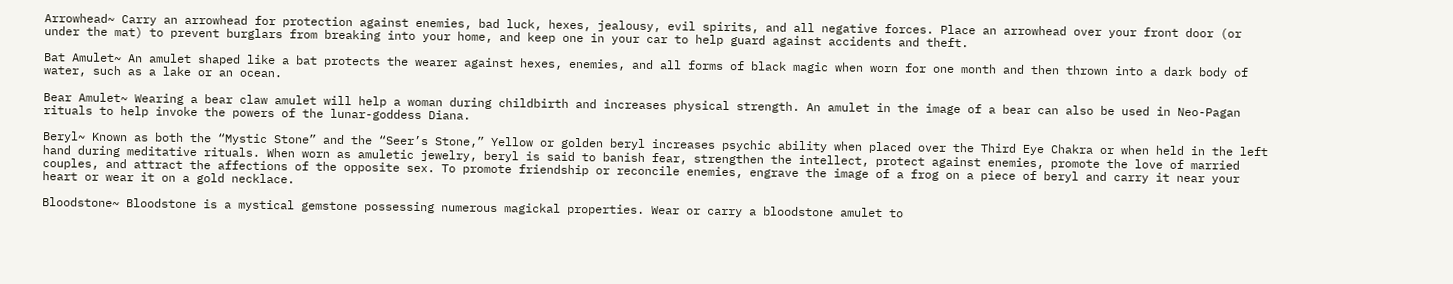Arrowhead~ Carry an arrowhead for protection against enemies, bad luck, hexes, jealousy, evil spirits, and all negative forces. Place an arrowhead over your front door (or under the mat) to prevent burglars from breaking into your home, and keep one in your car to help guard against accidents and theft.

Bat Amulet~ An amulet shaped like a bat protects the wearer against hexes, enemies, and all forms of black magic when worn for one month and then thrown into a dark body of water, such as a lake or an ocean.

Bear Amulet~ Wearing a bear claw amulet will help a woman during childbirth and increases physical strength. An amulet in the image of a bear can also be used in Neo-Pagan rituals to help invoke the powers of the lunar-goddess Diana.

Beryl~ Known as both the “Mystic Stone” and the “Seer’s Stone,” Yellow or golden beryl increases psychic ability when placed over the Third Eye Chakra or when held in the left hand during meditative rituals. When worn as amuletic jewelry, beryl is said to banish fear, strengthen the intellect, protect against enemies, promote the love of married couples, and attract the affections of the opposite sex. To promote friendship or reconcile enemies, engrave the image of a frog on a piece of beryl and carry it near your heart or wear it on a gold necklace.

Bloodstone~ Bloodstone is a mystical gemstone possessing numerous magickal properties. Wear or carry a bloodstone amulet to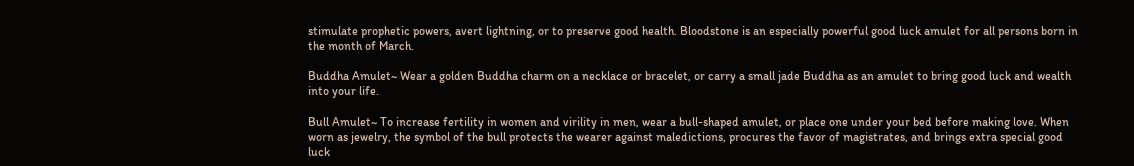stimulate prophetic powers, avert lightning, or to preserve good health. Bloodstone is an especially powerful good luck amulet for all persons born in the month of March.

Buddha Amulet~ Wear a golden Buddha charm on a necklace or bracelet, or carry a small jade Buddha as an amulet to bring good luck and wealth into your life.

Bull Amulet~ To increase fertility in women and virility in men, wear a bull-shaped amulet, or place one under your bed before making love. When worn as jewelry, the symbol of the bull protects the wearer against maledictions, procures the favor of magistrates, and brings extra special good luck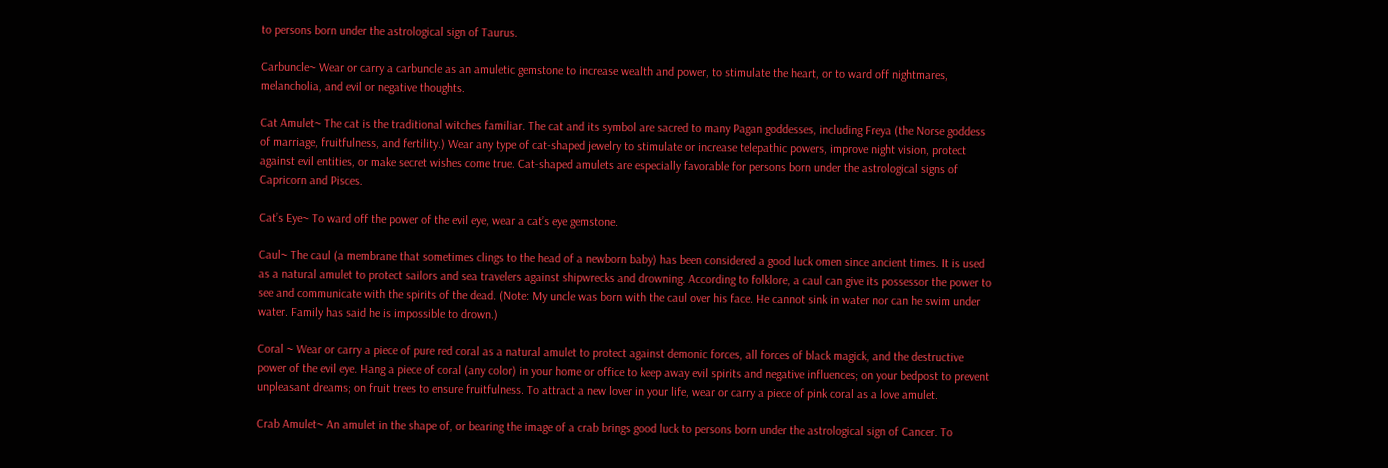to persons born under the astrological sign of Taurus.

Carbuncle~ Wear or carry a carbuncle as an amuletic gemstone to increase wealth and power, to stimulate the heart, or to ward off nightmares, melancholia, and evil or negative thoughts.

Cat Amulet~ The cat is the traditional witches familiar. The cat and its symbol are sacred to many Pagan goddesses, including Freya (the Norse goddess of marriage, fruitfulness, and fertility.) Wear any type of cat-shaped jewelry to stimulate or increase telepathic powers, improve night vision, protect against evil entities, or make secret wishes come true. Cat-shaped amulets are especially favorable for persons born under the astrological signs of Capricorn and Pisces.

Cat’s Eye~ To ward off the power of the evil eye, wear a cat’s eye gemstone.

Caul~ The caul (a membrane that sometimes clings to the head of a newborn baby) has been considered a good luck omen since ancient times. It is used as a natural amulet to protect sailors and sea travelers against shipwrecks and drowning. According to folklore, a caul can give its possessor the power to see and communicate with the spirits of the dead. (Note: My uncle was born with the caul over his face. He cannot sink in water nor can he swim under water. Family has said he is impossible to drown.)

Coral ~ Wear or carry a piece of pure red coral as a natural amulet to protect against demonic forces, all forces of black magick, and the destructive power of the evil eye. Hang a piece of coral (any color) in your home or office to keep away evil spirits and negative influences; on your bedpost to prevent unpleasant dreams; on fruit trees to ensure fruitfulness. To attract a new lover in your life, wear or carry a piece of pink coral as a love amulet.

Crab Amulet~ An amulet in the shape of, or bearing the image of a crab brings good luck to persons born under the astrological sign of Cancer. To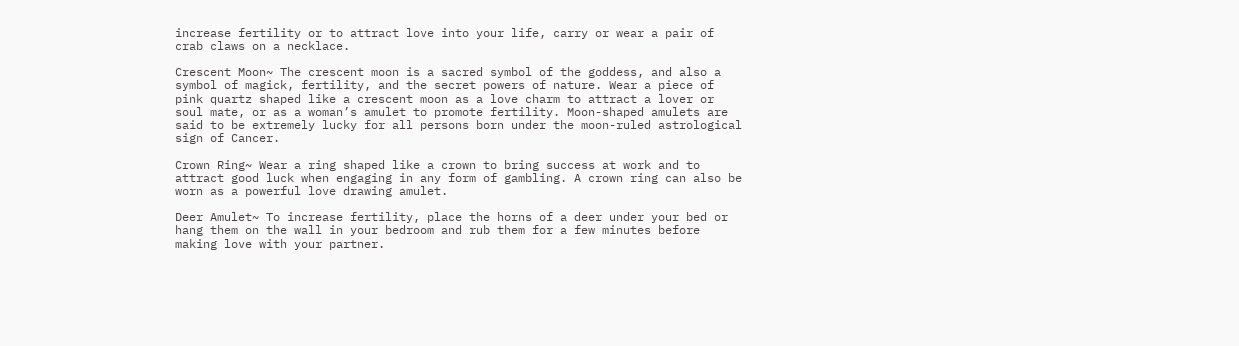increase fertility or to attract love into your life, carry or wear a pair of crab claws on a necklace.

Crescent Moon~ The crescent moon is a sacred symbol of the goddess, and also a symbol of magick, fertility, and the secret powers of nature. Wear a piece of pink quartz shaped like a crescent moon as a love charm to attract a lover or soul mate, or as a woman’s amulet to promote fertility. Moon-shaped amulets are said to be extremely lucky for all persons born under the moon-ruled astrological sign of Cancer.

Crown Ring~ Wear a ring shaped like a crown to bring success at work and to attract good luck when engaging in any form of gambling. A crown ring can also be worn as a powerful love drawing amulet.

Deer Amulet~ To increase fertility, place the horns of a deer under your bed or hang them on the wall in your bedroom and rub them for a few minutes before making love with your partner.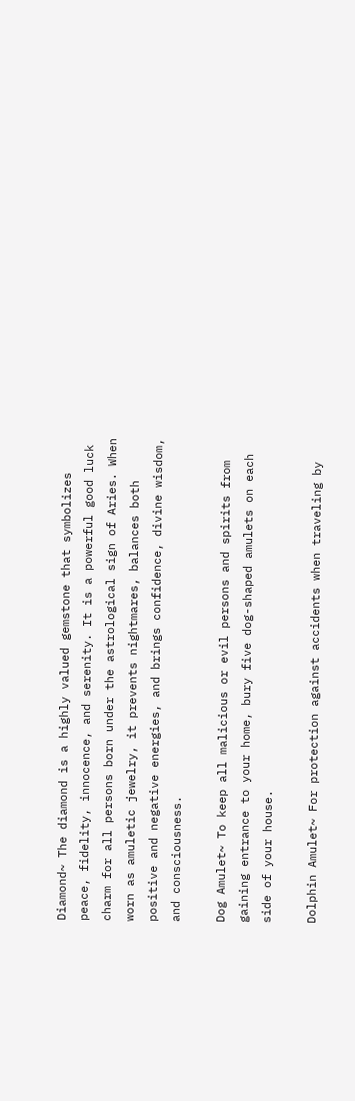Diamond~ The diamond is a highly valued gemstone that symbolizes peace, fidelity, innocence, and serenity. It is a powerful good luck charm for all persons born under the astrological sign of Aries. When worn as amuletic jewelry, it prevents nightmares, balances both positive and negative energies, and brings confidence, divine wisdom, and consciousness.

Dog Amulet~ To keep all malicious or evil persons and spirits from gaining entrance to your home, bury five dog-shaped amulets on each side of your house.

Dolphin Amulet~ For protection against accidents when traveling by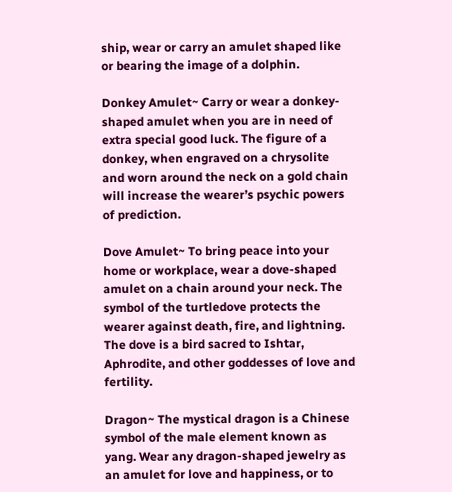ship, wear or carry an amulet shaped like or bearing the image of a dolphin.

Donkey Amulet~ Carry or wear a donkey-shaped amulet when you are in need of extra special good luck. The figure of a donkey, when engraved on a chrysolite and worn around the neck on a gold chain will increase the wearer’s psychic powers of prediction.

Dove Amulet~ To bring peace into your home or workplace, wear a dove-shaped amulet on a chain around your neck. The symbol of the turtledove protects the wearer against death, fire, and lightning. The dove is a bird sacred to Ishtar, Aphrodite, and other goddesses of love and fertility.

Dragon~ The mystical dragon is a Chinese symbol of the male element known as yang. Wear any dragon-shaped jewelry as an amulet for love and happiness, or to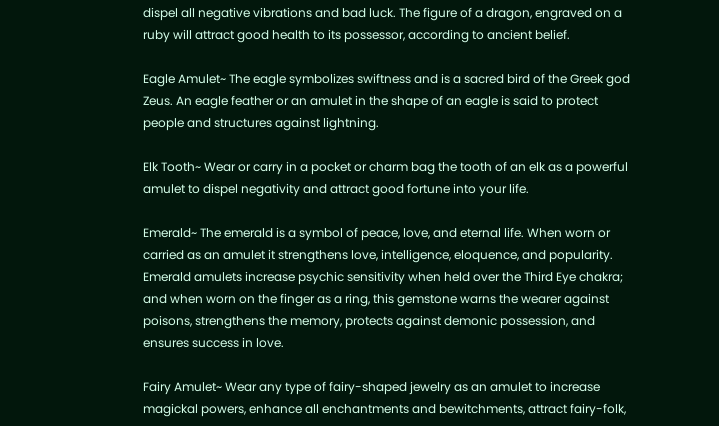dispel all negative vibrations and bad luck. The figure of a dragon, engraved on a ruby will attract good health to its possessor, according to ancient belief.

Eagle Amulet~ The eagle symbolizes swiftness and is a sacred bird of the Greek god Zeus. An eagle feather or an amulet in the shape of an eagle is said to protect people and structures against lightning.

Elk Tooth~ Wear or carry in a pocket or charm bag the tooth of an elk as a powerful amulet to dispel negativity and attract good fortune into your life.

Emerald~ The emerald is a symbol of peace, love, and eternal life. When worn or carried as an amulet it strengthens love, intelligence, eloquence, and popularity. Emerald amulets increase psychic sensitivity when held over the Third Eye chakra; and when worn on the finger as a ring, this gemstone warns the wearer against poisons, strengthens the memory, protects against demonic possession, and ensures success in love.

Fairy Amulet~ Wear any type of fairy-shaped jewelry as an amulet to increase magickal powers, enhance all enchantments and bewitchments, attract fairy-folk,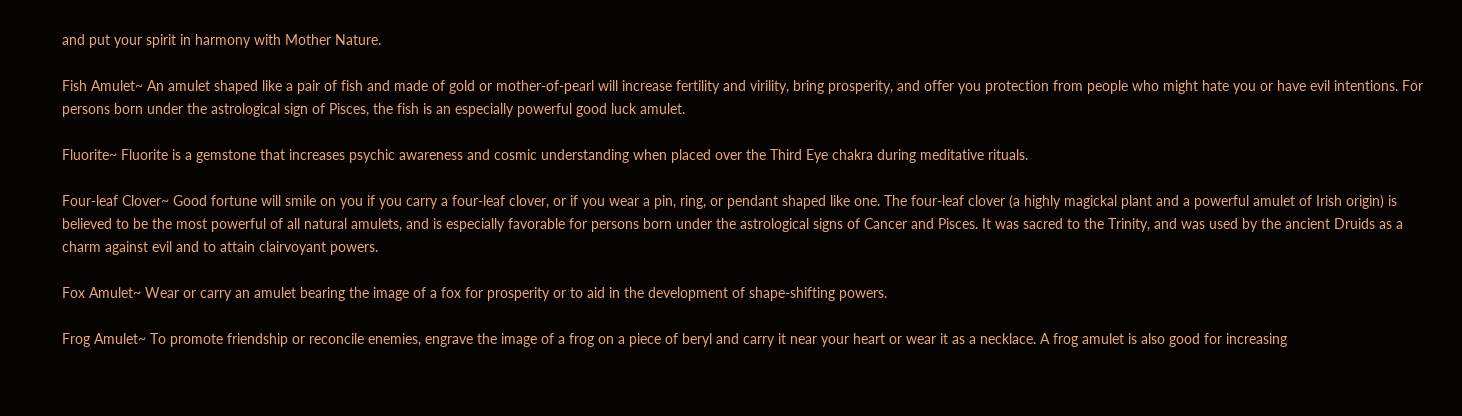and put your spirit in harmony with Mother Nature.

Fish Amulet~ An amulet shaped like a pair of fish and made of gold or mother-of-pearl will increase fertility and virility, bring prosperity, and offer you protection from people who might hate you or have evil intentions. For persons born under the astrological sign of Pisces, the fish is an especially powerful good luck amulet.

Fluorite~ Fluorite is a gemstone that increases psychic awareness and cosmic understanding when placed over the Third Eye chakra during meditative rituals.

Four-leaf Clover~ Good fortune will smile on you if you carry a four-leaf clover, or if you wear a pin, ring, or pendant shaped like one. The four-leaf clover (a highly magickal plant and a powerful amulet of Irish origin) is believed to be the most powerful of all natural amulets, and is especially favorable for persons born under the astrological signs of Cancer and Pisces. It was sacred to the Trinity, and was used by the ancient Druids as a charm against evil and to attain clairvoyant powers.

Fox Amulet~ Wear or carry an amulet bearing the image of a fox for prosperity or to aid in the development of shape-shifting powers.

Frog Amulet~ To promote friendship or reconcile enemies, engrave the image of a frog on a piece of beryl and carry it near your heart or wear it as a necklace. A frog amulet is also good for increasing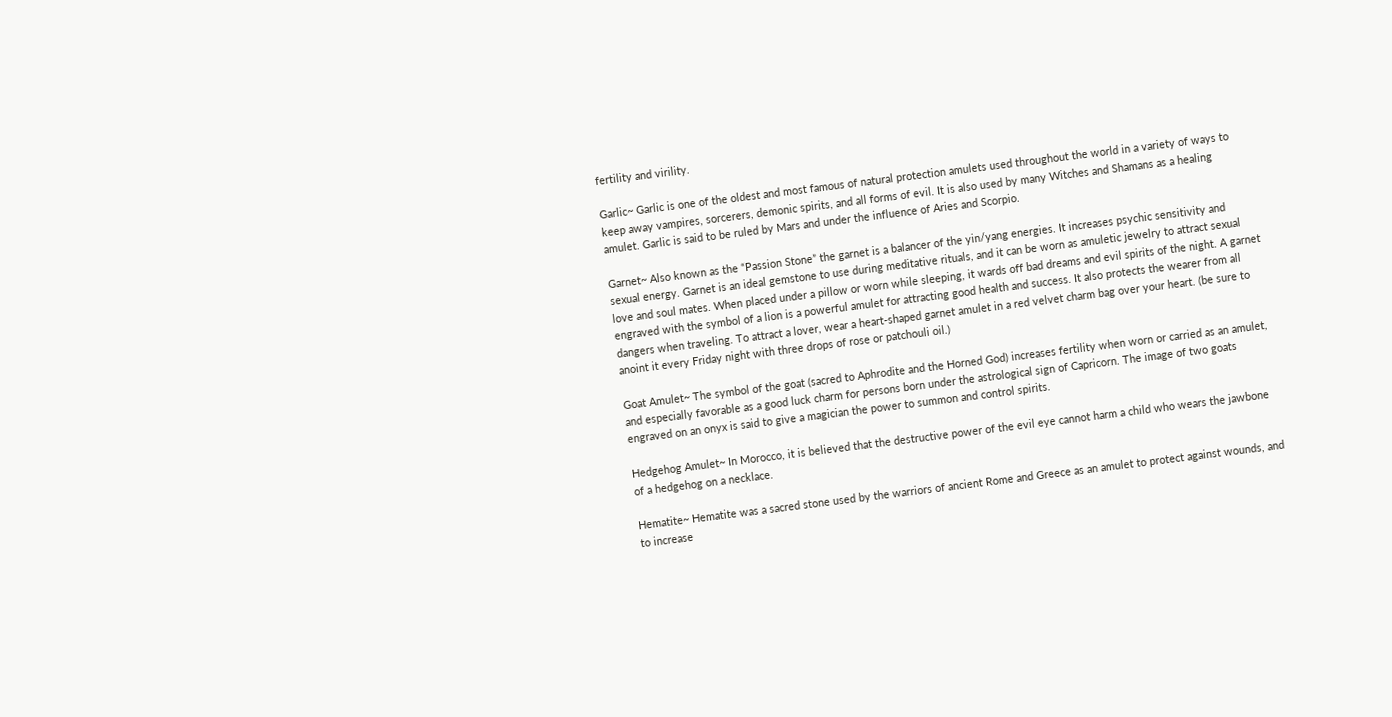fertility and virility.

Garlic~ Garlic is one of the oldest and most famous of natural protection amulets used throughout the world in a variety of ways to keep away vampires, sorcerers, demonic spirits, and all forms of evil. It is also used by many Witches and Shamans as a healing amulet. Garlic is said to be ruled by Mars and under the influence of Aries and Scorpio.

Garnet~ Also known as the “Passion Stone” the garnet is a balancer of the yin/yang energies. It increases psychic sensitivity and sexual energy. Garnet is an ideal gemstone to use during meditative rituals, and it can be worn as amuletic jewelry to attract sexual love and soul mates. When placed under a pillow or worn while sleeping, it wards off bad dreams and evil spirits of the night. A garnet engraved with the symbol of a lion is a powerful amulet for attracting good health and success. It also protects the wearer from all dangers when traveling. To attract a lover, wear a heart-shaped garnet amulet in a red velvet charm bag over your heart. (be sure to anoint it every Friday night with three drops of rose or patchouli oil.)

Goat Amulet~ The symbol of the goat (sacred to Aphrodite and the Horned God) increases fertility when worn or carried as an amulet, and especially favorable as a good luck charm for persons born under the astrological sign of Capricorn. The image of two goats engraved on an onyx is said to give a magician the power to summon and control spirits.

Hedgehog Amulet~ In Morocco, it is believed that the destructive power of the evil eye cannot harm a child who wears the jawbone of a hedgehog on a necklace.

Hematite~ Hematite was a sacred stone used by the warriors of ancient Rome and Greece as an amulet to protect against wounds, and to increase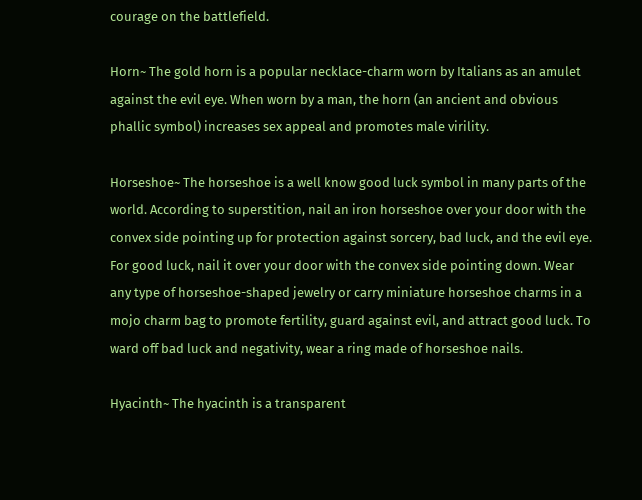courage on the battlefield.

Horn~ The gold horn is a popular necklace-charm worn by Italians as an amulet against the evil eye. When worn by a man, the horn (an ancient and obvious phallic symbol) increases sex appeal and promotes male virility.

Horseshoe~ The horseshoe is a well know good luck symbol in many parts of the world. According to superstition, nail an iron horseshoe over your door with the convex side pointing up for protection against sorcery, bad luck, and the evil eye. For good luck, nail it over your door with the convex side pointing down. Wear any type of horseshoe-shaped jewelry or carry miniature horseshoe charms in a mojo charm bag to promote fertility, guard against evil, and attract good luck. To ward off bad luck and negativity, wear a ring made of horseshoe nails.

Hyacinth~ The hyacinth is a transparent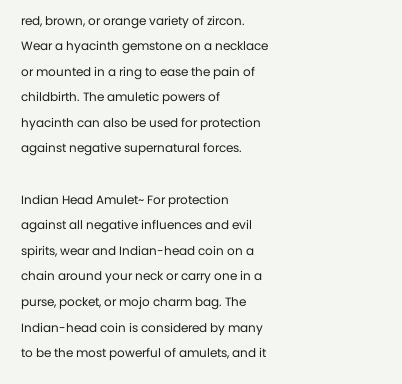red, brown, or orange variety of zircon. Wear a hyacinth gemstone on a necklace or mounted in a ring to ease the pain of childbirth. The amuletic powers of hyacinth can also be used for protection against negative supernatural forces.

Indian Head Amulet~ For protection against all negative influences and evil spirits, wear and Indian-head coin on a chain around your neck or carry one in a purse, pocket, or mojo charm bag. The Indian-head coin is considered by many to be the most powerful of amulets, and it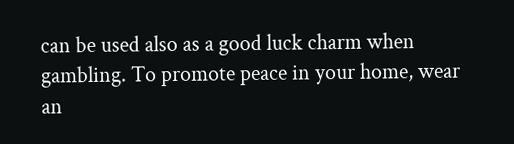can be used also as a good luck charm when gambling. To promote peace in your home, wear an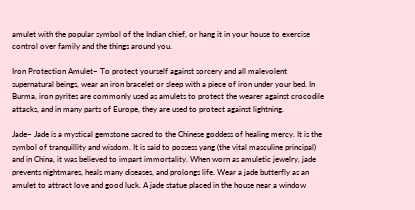amulet with the popular symbol of the Indian chief, or hang it in your house to exercise control over family and the things around you.

Iron Protection Amulet~ To protect yourself against sorcery and all malevolent supernatural beings, wear an iron bracelet or sleep with a piece of iron under your bed. In Burma, iron pyrites are commonly used as amulets to protect the wearer against crocodile attacks, and in many parts of Europe, they are used to protect against lightning.

Jade~ Jade is a mystical gemstone sacred to the Chinese goddess of healing mercy. It is the symbol of tranquillity and wisdom. It is said to possess yang (the vital masculine principal) and in China, it was believed to impart immortality. When worn as amuletic jewelry, jade prevents nightmares, heals many diseases, and prolongs life. Wear a jade butterfly as an amulet to attract love and good luck. A jade statue placed in the house near a window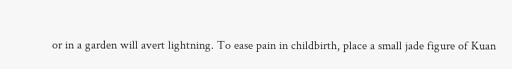or in a garden will avert lightning. To ease pain in childbirth, place a small jade figure of Kuan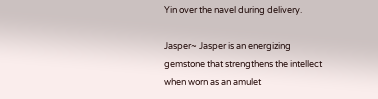Yin over the navel during delivery.

Jasper~ Jasper is an energizing gemstone that strengthens the intellect when worn as an amulet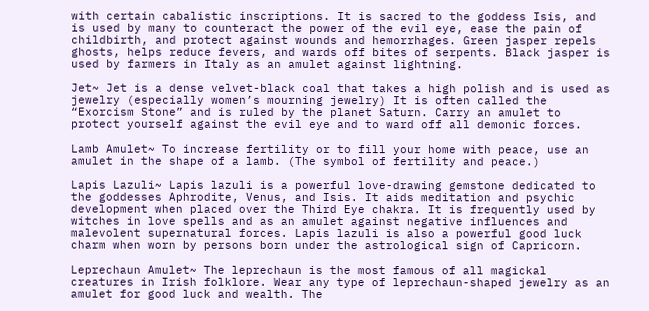with certain cabalistic inscriptions. It is sacred to the goddess Isis, and is used by many to counteract the power of the evil eye, ease the pain of childbirth, and protect against wounds and hemorrhages. Green jasper repels ghosts, helps reduce fevers, and wards off bites of serpents. Black jasper is used by farmers in Italy as an amulet against lightning.

Jet~ Jet is a dense velvet-black coal that takes a high polish and is used as jewelry (especially women’s mourning jewelry) It is often called the “Exorcism Stone” and is ruled by the planet Saturn. Carry an amulet to protect yourself against the evil eye and to ward off all demonic forces.

Lamb Amulet~ To increase fertility or to fill your home with peace, use an amulet in the shape of a lamb. (The symbol of fertility and peace.)

Lapis Lazuli~ Lapis lazuli is a powerful love-drawing gemstone dedicated to the goddesses Aphrodite, Venus, and Isis. It aids meditation and psychic development when placed over the Third Eye chakra. It is frequently used by witches in love spells and as an amulet against negative influences and malevolent supernatural forces. Lapis lazuli is also a powerful good luck charm when worn by persons born under the astrological sign of Capricorn.

Leprechaun Amulet~ The leprechaun is the most famous of all magickal creatures in Irish folklore. Wear any type of leprechaun-shaped jewelry as an amulet for good luck and wealth. The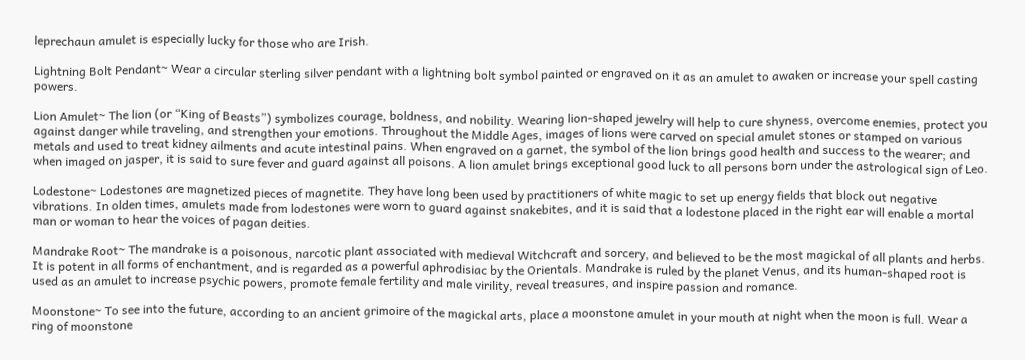leprechaun amulet is especially lucky for those who are Irish.

Lightning Bolt Pendant~ Wear a circular sterling silver pendant with a lightning bolt symbol painted or engraved on it as an amulet to awaken or increase your spell casting powers.

Lion Amulet~ The lion (or “King of Beasts”) symbolizes courage, boldness, and nobility. Wearing lion-shaped jewelry will help to cure shyness, overcome enemies, protect you against danger while traveling, and strengthen your emotions. Throughout the Middle Ages, images of lions were carved on special amulet stones or stamped on various metals and used to treat kidney ailments and acute intestinal pains. When engraved on a garnet, the symbol of the lion brings good health and success to the wearer; and when imaged on jasper, it is said to sure fever and guard against all poisons. A lion amulet brings exceptional good luck to all persons born under the astrological sign of Leo.

Lodestone~ Lodestones are magnetized pieces of magnetite. They have long been used by practitioners of white magic to set up energy fields that block out negative vibrations. In olden times, amulets made from lodestones were worn to guard against snakebites, and it is said that a lodestone placed in the right ear will enable a mortal man or woman to hear the voices of pagan deities.

Mandrake Root~ The mandrake is a poisonous, narcotic plant associated with medieval Witchcraft and sorcery, and believed to be the most magickal of all plants and herbs. It is potent in all forms of enchantment, and is regarded as a powerful aphrodisiac by the Orientals. Mandrake is ruled by the planet Venus, and its human-shaped root is used as an amulet to increase psychic powers, promote female fertility and male virility, reveal treasures, and inspire passion and romance.

Moonstone~ To see into the future, according to an ancient grimoire of the magickal arts, place a moonstone amulet in your mouth at night when the moon is full. Wear a ring of moonstone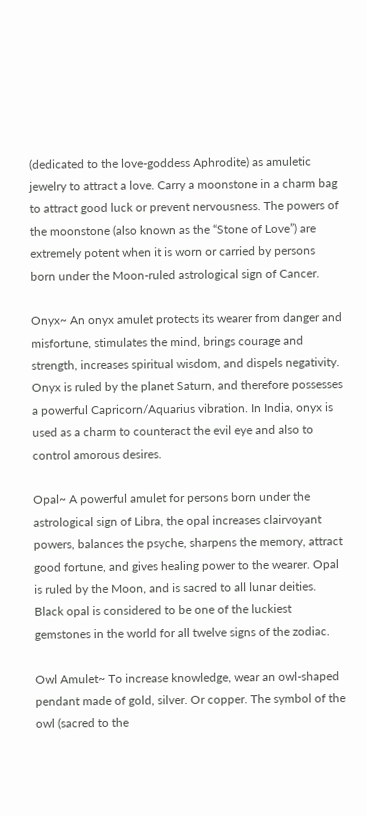(dedicated to the love-goddess Aphrodite) as amuletic jewelry to attract a love. Carry a moonstone in a charm bag to attract good luck or prevent nervousness. The powers of the moonstone (also known as the “Stone of Love”) are extremely potent when it is worn or carried by persons born under the Moon-ruled astrological sign of Cancer.

Onyx~ An onyx amulet protects its wearer from danger and misfortune, stimulates the mind, brings courage and strength, increases spiritual wisdom, and dispels negativity. Onyx is ruled by the planet Saturn, and therefore possesses a powerful Capricorn/Aquarius vibration. In India, onyx is used as a charm to counteract the evil eye and also to control amorous desires.

Opal~ A powerful amulet for persons born under the astrological sign of Libra, the opal increases clairvoyant powers, balances the psyche, sharpens the memory, attract good fortune, and gives healing power to the wearer. Opal is ruled by the Moon, and is sacred to all lunar deities. Black opal is considered to be one of the luckiest gemstones in the world for all twelve signs of the zodiac.

Owl Amulet~ To increase knowledge, wear an owl-shaped pendant made of gold, silver. Or copper. The symbol of the owl (sacred to the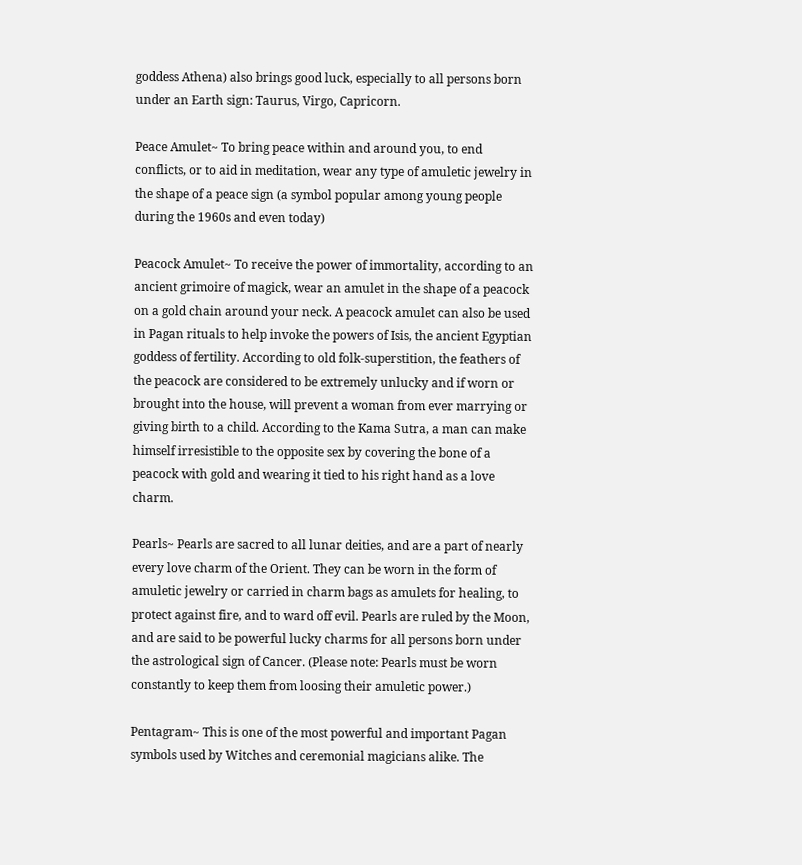goddess Athena) also brings good luck, especially to all persons born under an Earth sign: Taurus, Virgo, Capricorn.

Peace Amulet~ To bring peace within and around you, to end conflicts, or to aid in meditation, wear any type of amuletic jewelry in the shape of a peace sign (a symbol popular among young people during the 1960s and even today)

Peacock Amulet~ To receive the power of immortality, according to an ancient grimoire of magick, wear an amulet in the shape of a peacock on a gold chain around your neck. A peacock amulet can also be used in Pagan rituals to help invoke the powers of Isis, the ancient Egyptian goddess of fertility. According to old folk-superstition, the feathers of the peacock are considered to be extremely unlucky and if worn or brought into the house, will prevent a woman from ever marrying or giving birth to a child. According to the Kama Sutra, a man can make himself irresistible to the opposite sex by covering the bone of a peacock with gold and wearing it tied to his right hand as a love charm.

Pearls~ Pearls are sacred to all lunar deities, and are a part of nearly every love charm of the Orient. They can be worn in the form of amuletic jewelry or carried in charm bags as amulets for healing, to protect against fire, and to ward off evil. Pearls are ruled by the Moon, and are said to be powerful lucky charms for all persons born under the astrological sign of Cancer. (Please note: Pearls must be worn constantly to keep them from loosing their amuletic power.)

Pentagram~ This is one of the most powerful and important Pagan symbols used by Witches and ceremonial magicians alike. The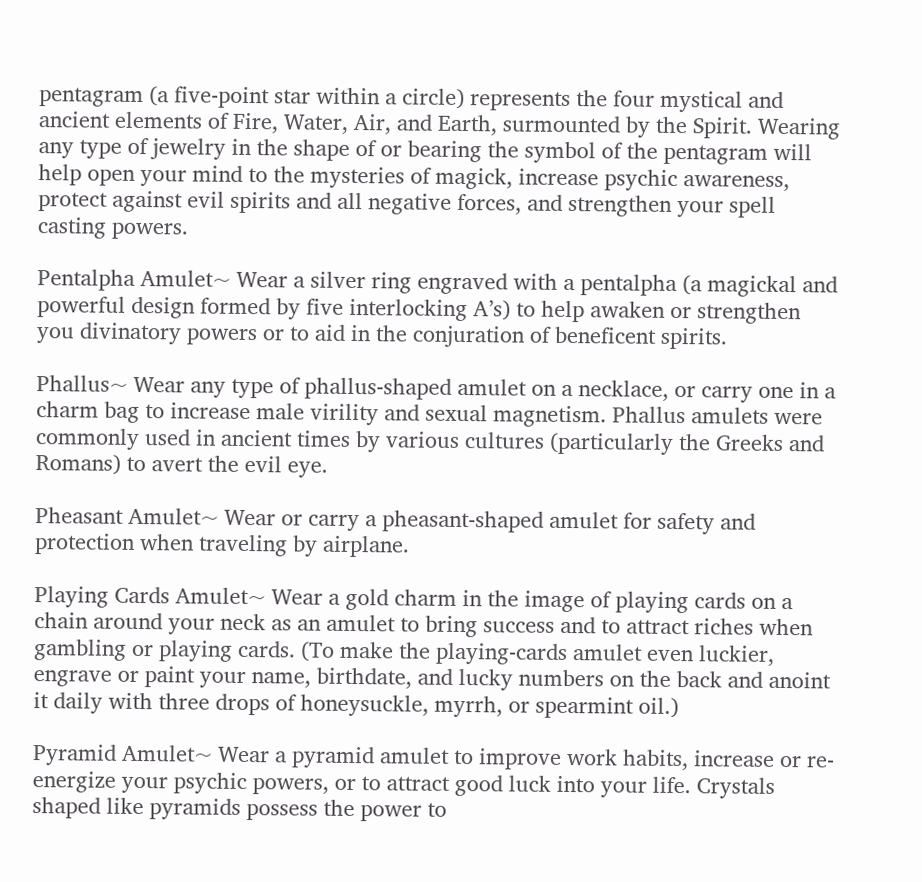pentagram (a five-point star within a circle) represents the four mystical and ancient elements of Fire, Water, Air, and Earth, surmounted by the Spirit. Wearing any type of jewelry in the shape of or bearing the symbol of the pentagram will help open your mind to the mysteries of magick, increase psychic awareness, protect against evil spirits and all negative forces, and strengthen your spell casting powers.

Pentalpha Amulet~ Wear a silver ring engraved with a pentalpha (a magickal and powerful design formed by five interlocking A’s) to help awaken or strengthen you divinatory powers or to aid in the conjuration of beneficent spirits.

Phallus~ Wear any type of phallus-shaped amulet on a necklace, or carry one in a charm bag to increase male virility and sexual magnetism. Phallus amulets were commonly used in ancient times by various cultures (particularly the Greeks and Romans) to avert the evil eye.

Pheasant Amulet~ Wear or carry a pheasant-shaped amulet for safety and protection when traveling by airplane.

Playing Cards Amulet~ Wear a gold charm in the image of playing cards on a chain around your neck as an amulet to bring success and to attract riches when gambling or playing cards. (To make the playing-cards amulet even luckier, engrave or paint your name, birthdate, and lucky numbers on the back and anoint it daily with three drops of honeysuckle, myrrh, or spearmint oil.)

Pyramid Amulet~ Wear a pyramid amulet to improve work habits, increase or re-energize your psychic powers, or to attract good luck into your life. Crystals shaped like pyramids possess the power to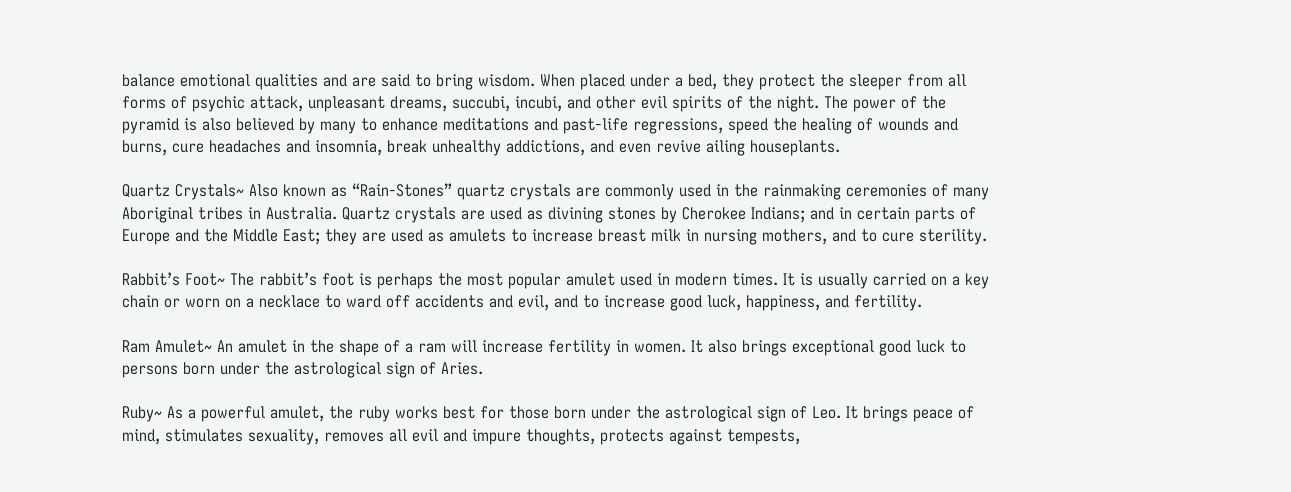balance emotional qualities and are said to bring wisdom. When placed under a bed, they protect the sleeper from all forms of psychic attack, unpleasant dreams, succubi, incubi, and other evil spirits of the night. The power of the pyramid is also believed by many to enhance meditations and past-life regressions, speed the healing of wounds and burns, cure headaches and insomnia, break unhealthy addictions, and even revive ailing houseplants.

Quartz Crystals~ Also known as “Rain-Stones” quartz crystals are commonly used in the rainmaking ceremonies of many Aboriginal tribes in Australia. Quartz crystals are used as divining stones by Cherokee Indians; and in certain parts of Europe and the Middle East; they are used as amulets to increase breast milk in nursing mothers, and to cure sterility.

Rabbit’s Foot~ The rabbit’s foot is perhaps the most popular amulet used in modern times. It is usually carried on a key chain or worn on a necklace to ward off accidents and evil, and to increase good luck, happiness, and fertility.

Ram Amulet~ An amulet in the shape of a ram will increase fertility in women. It also brings exceptional good luck to persons born under the astrological sign of Aries.

Ruby~ As a powerful amulet, the ruby works best for those born under the astrological sign of Leo. It brings peace of mind, stimulates sexuality, removes all evil and impure thoughts, protects against tempests,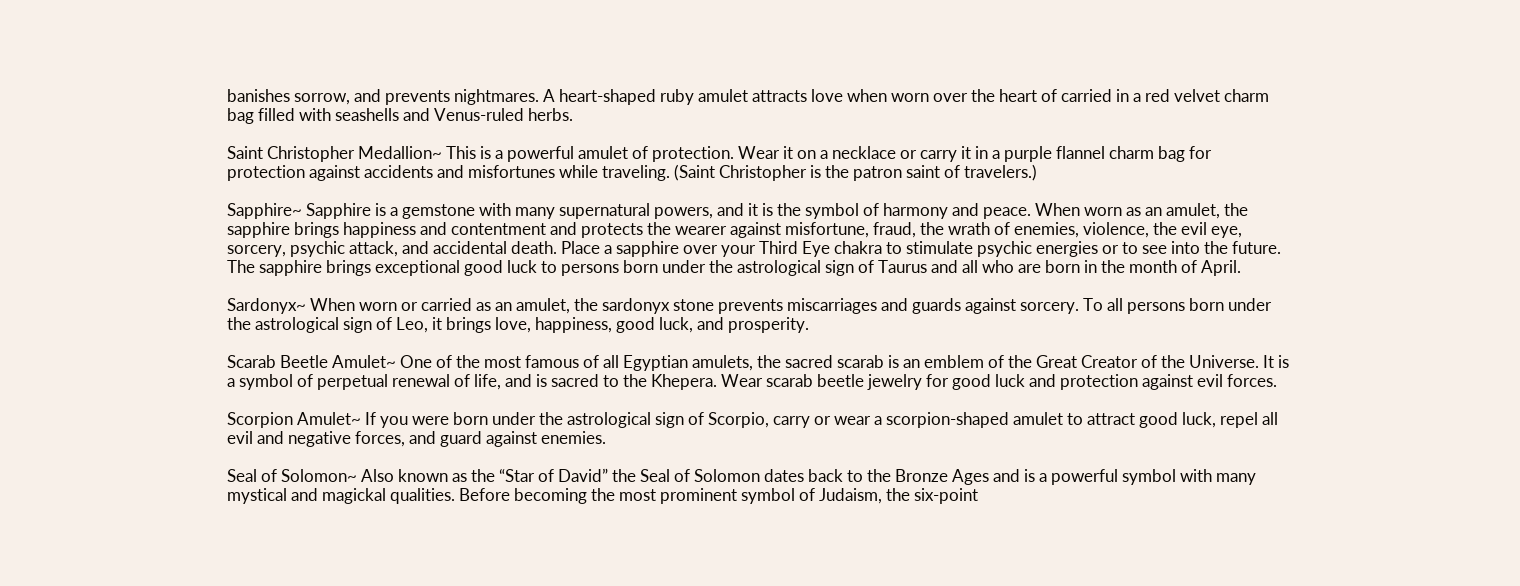banishes sorrow, and prevents nightmares. A heart-shaped ruby amulet attracts love when worn over the heart of carried in a red velvet charm bag filled with seashells and Venus-ruled herbs.

Saint Christopher Medallion~ This is a powerful amulet of protection. Wear it on a necklace or carry it in a purple flannel charm bag for protection against accidents and misfortunes while traveling. (Saint Christopher is the patron saint of travelers.)

Sapphire~ Sapphire is a gemstone with many supernatural powers, and it is the symbol of harmony and peace. When worn as an amulet, the sapphire brings happiness and contentment and protects the wearer against misfortune, fraud, the wrath of enemies, violence, the evil eye, sorcery, psychic attack, and accidental death. Place a sapphire over your Third Eye chakra to stimulate psychic energies or to see into the future. The sapphire brings exceptional good luck to persons born under the astrological sign of Taurus and all who are born in the month of April.

Sardonyx~ When worn or carried as an amulet, the sardonyx stone prevents miscarriages and guards against sorcery. To all persons born under the astrological sign of Leo, it brings love, happiness, good luck, and prosperity.

Scarab Beetle Amulet~ One of the most famous of all Egyptian amulets, the sacred scarab is an emblem of the Great Creator of the Universe. It is a symbol of perpetual renewal of life, and is sacred to the Khepera. Wear scarab beetle jewelry for good luck and protection against evil forces.

Scorpion Amulet~ If you were born under the astrological sign of Scorpio, carry or wear a scorpion-shaped amulet to attract good luck, repel all evil and negative forces, and guard against enemies.

Seal of Solomon~ Also known as the “Star of David” the Seal of Solomon dates back to the Bronze Ages and is a powerful symbol with many mystical and magickal qualities. Before becoming the most prominent symbol of Judaism, the six-point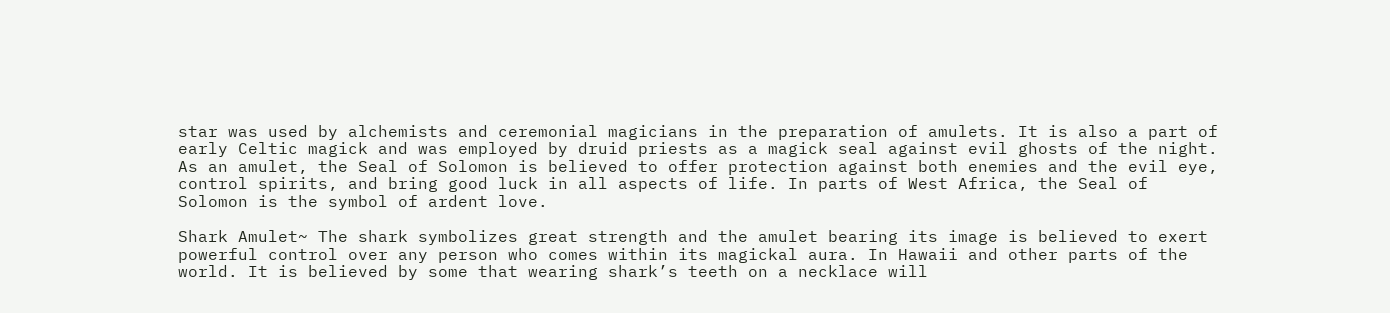star was used by alchemists and ceremonial magicians in the preparation of amulets. It is also a part of early Celtic magick and was employed by druid priests as a magick seal against evil ghosts of the night. As an amulet, the Seal of Solomon is believed to offer protection against both enemies and the evil eye, control spirits, and bring good luck in all aspects of life. In parts of West Africa, the Seal of Solomon is the symbol of ardent love.

Shark Amulet~ The shark symbolizes great strength and the amulet bearing its image is believed to exert powerful control over any person who comes within its magickal aura. In Hawaii and other parts of the world. It is believed by some that wearing shark’s teeth on a necklace will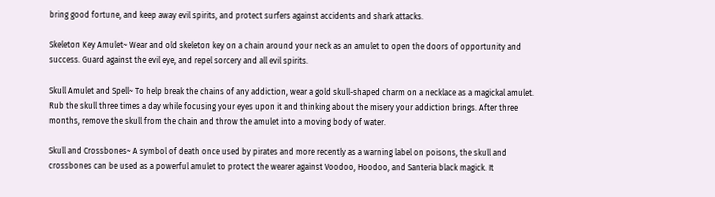bring good fortune, and keep away evil spirits, and protect surfers against accidents and shark attacks.

Skeleton Key Amulet~ Wear and old skeleton key on a chain around your neck as an amulet to open the doors of opportunity and success. Guard against the evil eye, and repel sorcery and all evil spirits.

Skull Amulet and Spell~ To help break the chains of any addiction, wear a gold skull-shaped charm on a necklace as a magickal amulet. Rub the skull three times a day while focusing your eyes upon it and thinking about the misery your addiction brings. After three months, remove the skull from the chain and throw the amulet into a moving body of water.

Skull and Crossbones~ A symbol of death once used by pirates and more recently as a warning label on poisons, the skull and crossbones can be used as a powerful amulet to protect the wearer against Voodoo, Hoodoo, and Santeria black magick. It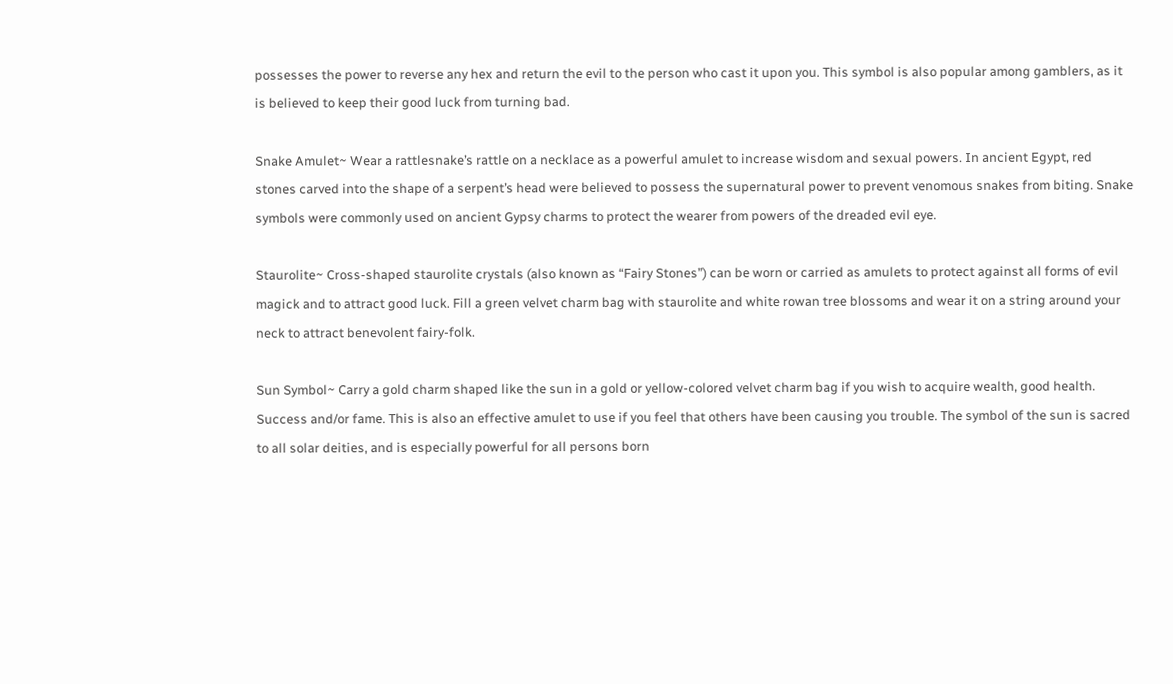possesses the power to reverse any hex and return the evil to the person who cast it upon you. This symbol is also popular among gamblers, as it is believed to keep their good luck from turning bad.

Snake Amulet~ Wear a rattlesnake’s rattle on a necklace as a powerful amulet to increase wisdom and sexual powers. In ancient Egypt, red stones carved into the shape of a serpent’s head were believed to possess the supernatural power to prevent venomous snakes from biting. Snake symbols were commonly used on ancient Gypsy charms to protect the wearer from powers of the dreaded evil eye.

Staurolite~ Cross-shaped staurolite crystals (also known as “Fairy Stones”) can be worn or carried as amulets to protect against all forms of evil magick and to attract good luck. Fill a green velvet charm bag with staurolite and white rowan tree blossoms and wear it on a string around your neck to attract benevolent fairy-folk.

Sun Symbol~ Carry a gold charm shaped like the sun in a gold or yellow-colored velvet charm bag if you wish to acquire wealth, good health. Success and/or fame. This is also an effective amulet to use if you feel that others have been causing you trouble. The symbol of the sun is sacred to all solar deities, and is especially powerful for all persons born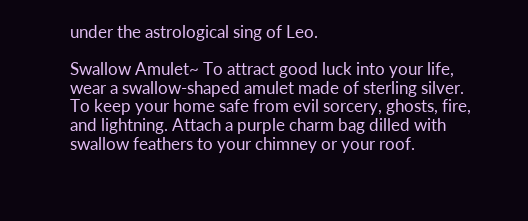under the astrological sing of Leo.

Swallow Amulet~ To attract good luck into your life, wear a swallow-shaped amulet made of sterling silver. To keep your home safe from evil sorcery, ghosts, fire, and lightning. Attach a purple charm bag dilled with swallow feathers to your chimney or your roof.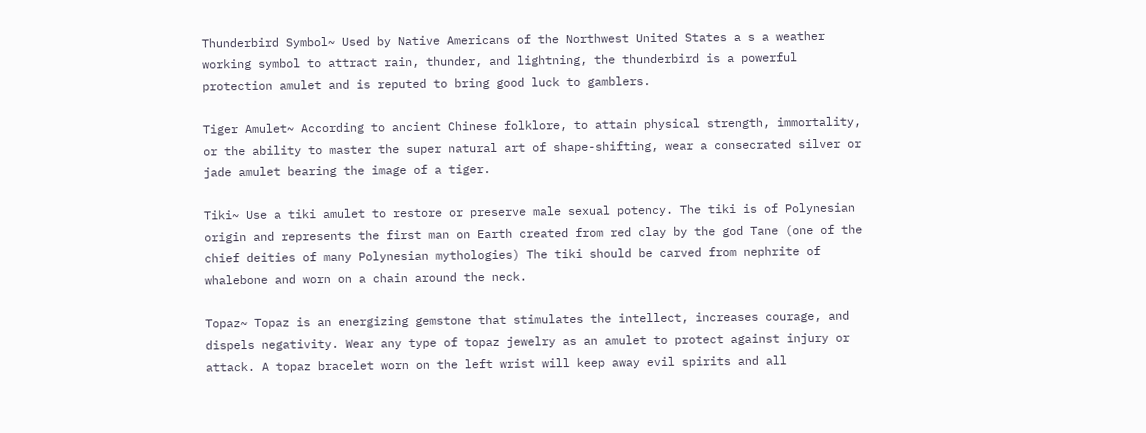Thunderbird Symbol~ Used by Native Americans of the Northwest United States a s a weather working symbol to attract rain, thunder, and lightning, the thunderbird is a powerful protection amulet and is reputed to bring good luck to gamblers.

Tiger Amulet~ According to ancient Chinese folklore, to attain physical strength, immortality, or the ability to master the super natural art of shape-shifting, wear a consecrated silver or jade amulet bearing the image of a tiger.

Tiki~ Use a tiki amulet to restore or preserve male sexual potency. The tiki is of Polynesian origin and represents the first man on Earth created from red clay by the god Tane (one of the chief deities of many Polynesian mythologies) The tiki should be carved from nephrite of whalebone and worn on a chain around the neck.

Topaz~ Topaz is an energizing gemstone that stimulates the intellect, increases courage, and dispels negativity. Wear any type of topaz jewelry as an amulet to protect against injury or attack. A topaz bracelet worn on the left wrist will keep away evil spirits and all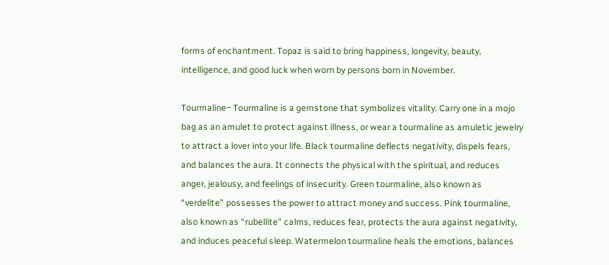forms of enchantment. Topaz is said to bring happiness, longevity, beauty, intelligence, and good luck when worn by persons born in November.

Tourmaline~ Tourmaline is a gemstone that symbolizes vitality. Carry one in a mojo bag as an amulet to protect against illness, or wear a tourmaline as amuletic jewelry to attract a lover into your life. Black tourmaline deflects negativity, dispels fears, and balances the aura. It connects the physical with the spiritual, and reduces anger, jealousy, and feelings of insecurity. Green tourmaline, also known as “verdelite” possesses the power to attract money and success. Pink tourmaline, also known as “rubellite” calms, reduces fear, protects the aura against negativity, and induces peaceful sleep. Watermelon tourmaline heals the emotions, balances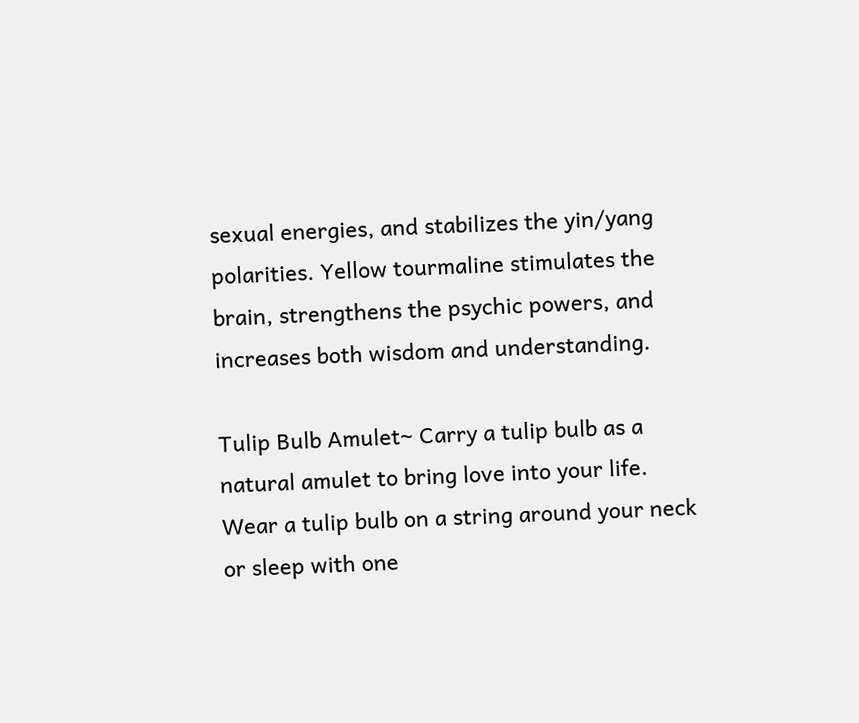sexual energies, and stabilizes the yin/yang polarities. Yellow tourmaline stimulates the brain, strengthens the psychic powers, and increases both wisdom and understanding.

Tulip Bulb Amulet~ Carry a tulip bulb as a natural amulet to bring love into your life. Wear a tulip bulb on a string around your neck or sleep with one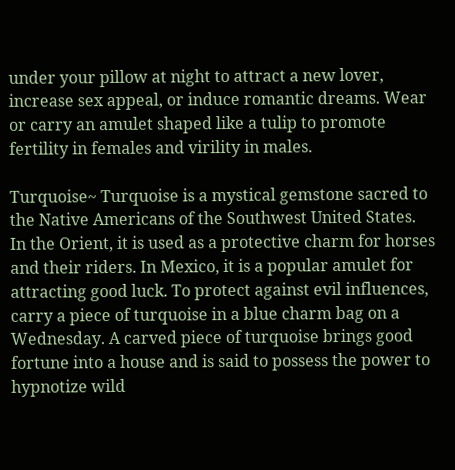under your pillow at night to attract a new lover, increase sex appeal, or induce romantic dreams. Wear or carry an amulet shaped like a tulip to promote fertility in females and virility in males.

Turquoise~ Turquoise is a mystical gemstone sacred to the Native Americans of the Southwest United States. In the Orient, it is used as a protective charm for horses and their riders. In Mexico, it is a popular amulet for attracting good luck. To protect against evil influences, carry a piece of turquoise in a blue charm bag on a Wednesday. A carved piece of turquoise brings good fortune into a house and is said to possess the power to hypnotize wild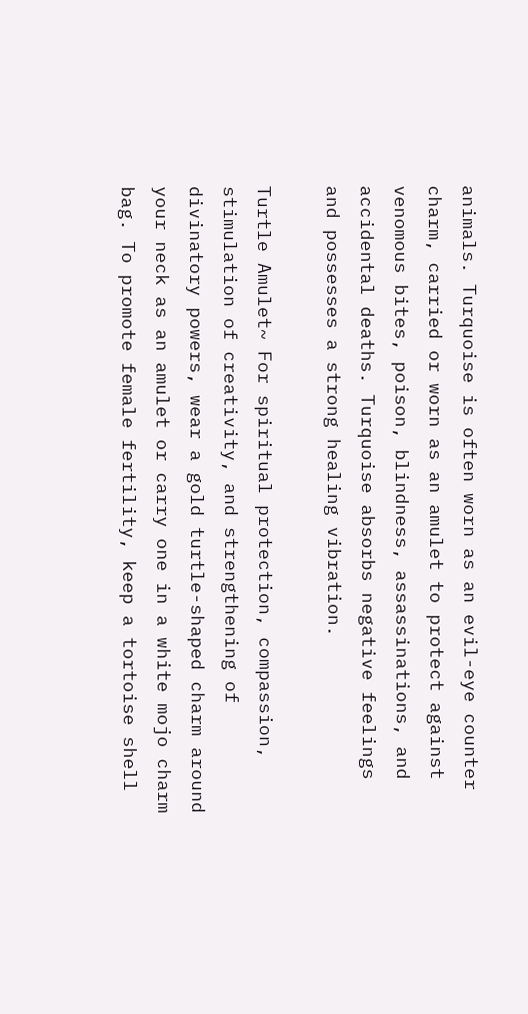animals. Turquoise is often worn as an evil-eye counter charm, carried or worn as an amulet to protect against venomous bites, poison, blindness, assassinations, and accidental deaths. Turquoise absorbs negative feelings and possesses a strong healing vibration.

Turtle Amulet~ For spiritual protection, compassion, stimulation of creativity, and strengthening of divinatory powers, wear a gold turtle-shaped charm around your neck as an amulet or carry one in a white mojo charm bag. To promote female fertility, keep a tortoise shell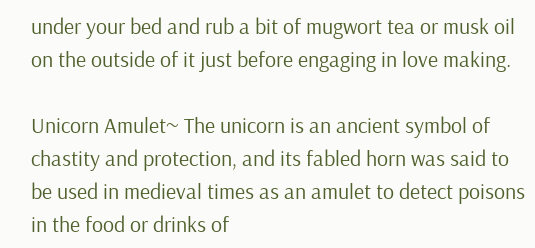under your bed and rub a bit of mugwort tea or musk oil on the outside of it just before engaging in love making.

Unicorn Amulet~ The unicorn is an ancient symbol of chastity and protection, and its fabled horn was said to be used in medieval times as an amulet to detect poisons in the food or drinks of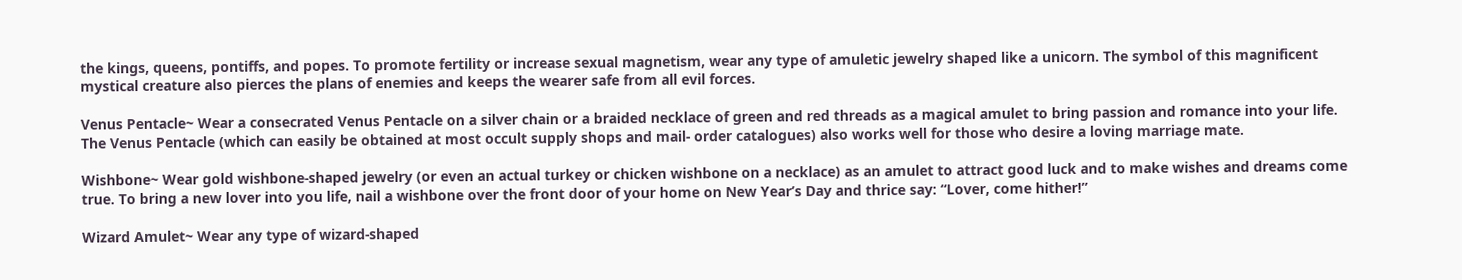the kings, queens, pontiffs, and popes. To promote fertility or increase sexual magnetism, wear any type of amuletic jewelry shaped like a unicorn. The symbol of this magnificent mystical creature also pierces the plans of enemies and keeps the wearer safe from all evil forces.

Venus Pentacle~ Wear a consecrated Venus Pentacle on a silver chain or a braided necklace of green and red threads as a magical amulet to bring passion and romance into your life. The Venus Pentacle (which can easily be obtained at most occult supply shops and mail- order catalogues) also works well for those who desire a loving marriage mate.

Wishbone~ Wear gold wishbone-shaped jewelry (or even an actual turkey or chicken wishbone on a necklace) as an amulet to attract good luck and to make wishes and dreams come true. To bring a new lover into you life, nail a wishbone over the front door of your home on New Year’s Day and thrice say: “Lover, come hither!”

Wizard Amulet~ Wear any type of wizard-shaped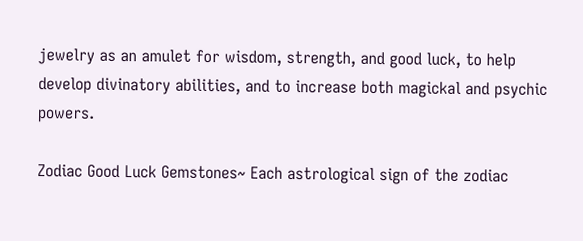jewelry as an amulet for wisdom, strength, and good luck, to help develop divinatory abilities, and to increase both magickal and psychic powers.

Zodiac Good Luck Gemstones~ Each astrological sign of the zodiac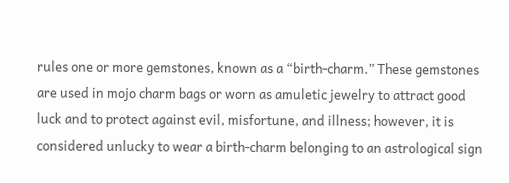rules one or more gemstones, known as a “birth-charm.” These gemstones are used in mojo charm bags or worn as amuletic jewelry to attract good luck and to protect against evil, misfortune, and illness; however, it is considered unlucky to wear a birth-charm belonging to an astrological sign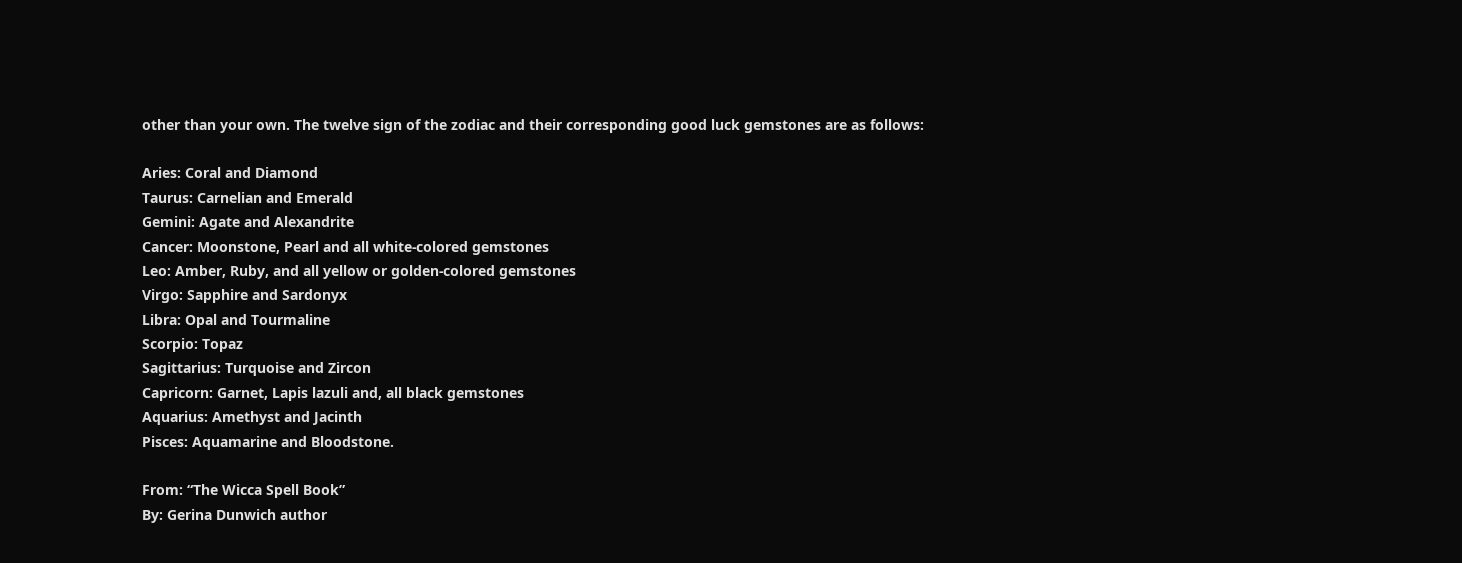other than your own. The twelve sign of the zodiac and their corresponding good luck gemstones are as follows:

Aries: Coral and Diamond
Taurus: Carnelian and Emerald
Gemini: Agate and Alexandrite
Cancer: Moonstone, Pearl and all white-colored gemstones
Leo: Amber, Ruby, and all yellow or golden-colored gemstones
Virgo: Sapphire and Sardonyx
Libra: Opal and Tourmaline
Scorpio: Topaz
Sagittarius: Turquoise and Zircon
Capricorn: Garnet, Lapis lazuli and, all black gemstones
Aquarius: Amethyst and Jacinth
Pisces: Aquamarine and Bloodstone.

From: “The Wicca Spell Book”
By: Gerina Dunwich author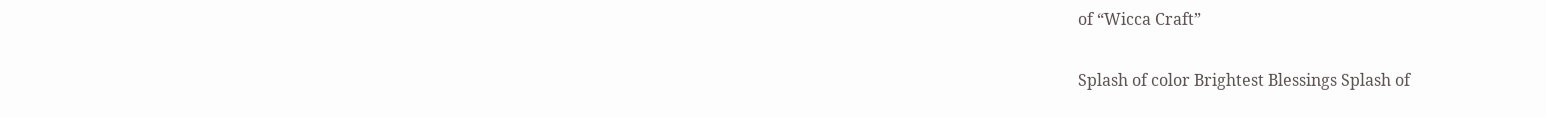of “Wicca Craft”


Splash of color Brightest Blessings Splash of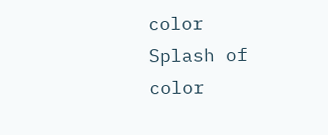color
Splash of color